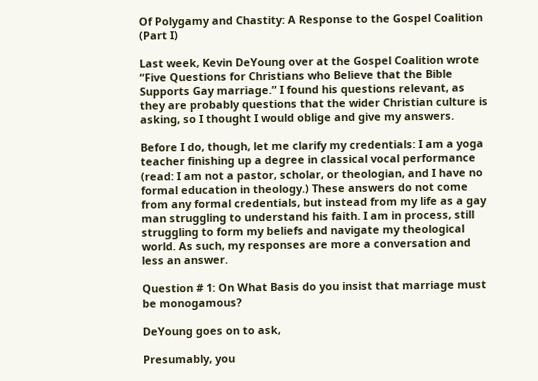Of Polygamy and Chastity: A Response to the Gospel Coalition (Part I)

Last week, Kevin DeYoung over at the Gospel Coalition wrote “Five Questions for Christians who Believe that the Bible Supports Gay marriage.” I found his questions relevant, as they are probably questions that the wider Christian culture is asking, so I thought I would oblige and give my answers.

Before I do, though, let me clarify my credentials: I am a yoga teacher finishing up a degree in classical vocal performance (read: I am not a pastor, scholar, or theologian, and I have no formal education in theology.) These answers do not come from any formal credentials, but instead from my life as a gay man struggling to understand his faith. I am in process, still struggling to form my beliefs and navigate my theological world. As such, my responses are more a conversation and less an answer.

Question # 1: On What Basis do you insist that marriage must be monogamous?

DeYoung goes on to ask,

Presumably, you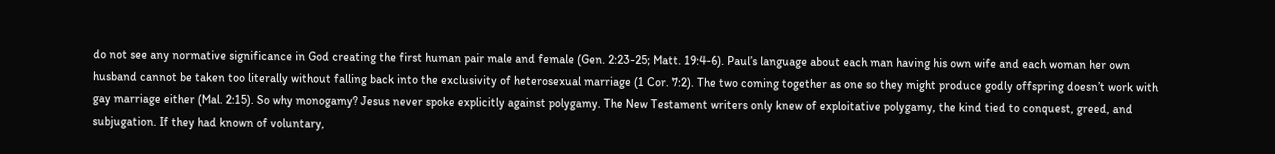do not see any normative significance in God creating the first human pair male and female (Gen. 2:23-25; Matt. 19:4-6). Paul’s language about each man having his own wife and each woman her own husband cannot be taken too literally without falling back into the exclusivity of heterosexual marriage (1 Cor. 7:2). The two coming together as one so they might produce godly offspring doesn’t work with gay marriage either (Mal. 2:15). So why monogamy? Jesus never spoke explicitly against polygamy. The New Testament writers only knew of exploitative polygamy, the kind tied to conquest, greed, and subjugation. If they had known of voluntary,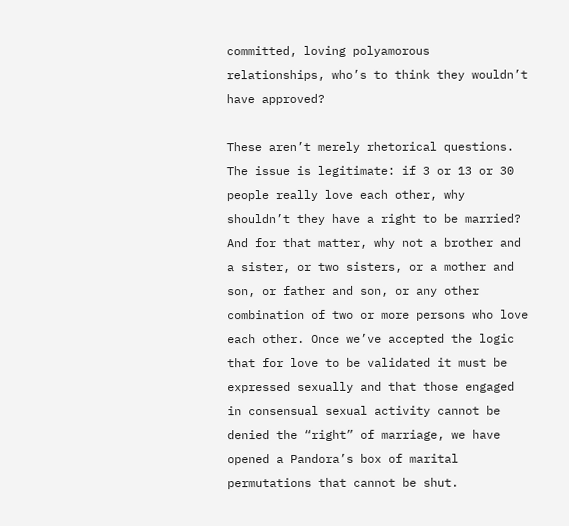committed, loving polyamorous relationships, who’s to think they wouldn’t have approved?

These aren’t merely rhetorical questions. The issue is legitimate: if 3 or 13 or 30 people really love each other, why shouldn’t they have a right to be married? And for that matter, why not a brother and a sister, or two sisters, or a mother and son, or father and son, or any other combination of two or more persons who love each other. Once we’ve accepted the logic that for love to be validated it must be expressed sexually and that those engaged in consensual sexual activity cannot be denied the “right” of marriage, we have opened a Pandora’s box of marital permutations that cannot be shut.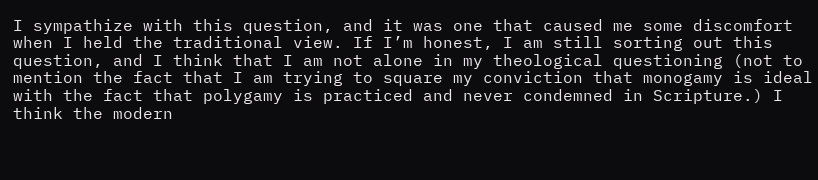I sympathize with this question, and it was one that caused me some discomfort when I held the traditional view. If I’m honest, I am still sorting out this question, and I think that I am not alone in my theological questioning (not to mention the fact that I am trying to square my conviction that monogamy is ideal with the fact that polygamy is practiced and never condemned in Scripture.) I think the modern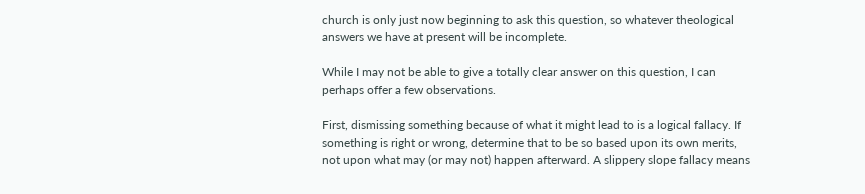church is only just now beginning to ask this question, so whatever theological answers we have at present will be incomplete.

While I may not be able to give a totally clear answer on this question, I can perhaps offer a few observations.

First, dismissing something because of what it might lead to is a logical fallacy. If something is right or wrong, determine that to be so based upon its own merits, not upon what may (or may not) happen afterward. A slippery slope fallacy means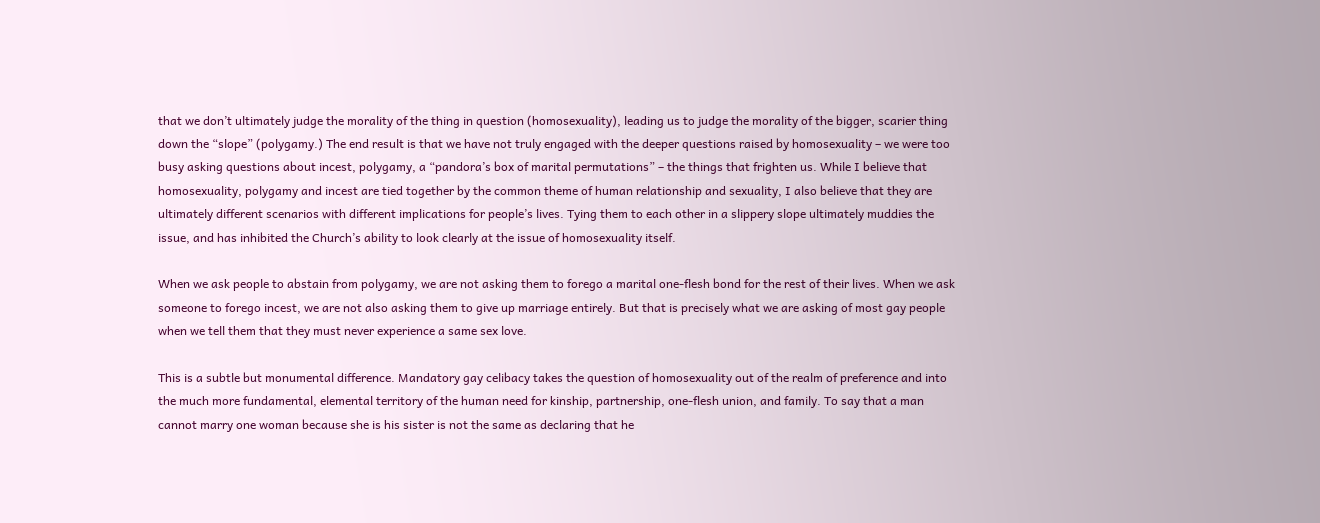that we don’t ultimately judge the morality of the thing in question (homosexuality), leading us to judge the morality of the bigger, scarier thing down the “slope” (polygamy.) The end result is that we have not truly engaged with the deeper questions raised by homosexuality – we were too busy asking questions about incest, polygamy, a “pandora’s box of marital permutations” – the things that frighten us. While I believe that homosexuality, polygamy and incest are tied together by the common theme of human relationship and sexuality, I also believe that they are ultimately different scenarios with different implications for people’s lives. Tying them to each other in a slippery slope ultimately muddies the issue, and has inhibited the Church’s ability to look clearly at the issue of homosexuality itself.

When we ask people to abstain from polygamy, we are not asking them to forego a marital one-flesh bond for the rest of their lives. When we ask someone to forego incest, we are not also asking them to give up marriage entirely. But that is precisely what we are asking of most gay people when we tell them that they must never experience a same sex love.

This is a subtle but monumental difference. Mandatory gay celibacy takes the question of homosexuality out of the realm of preference and into the much more fundamental, elemental territory of the human need for kinship, partnership, one-flesh union, and family. To say that a man cannot marry one woman because she is his sister is not the same as declaring that he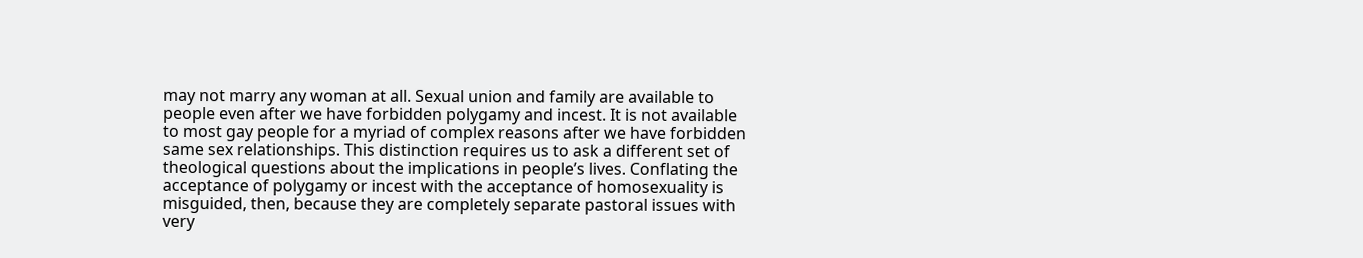may not marry any woman at all. Sexual union and family are available to people even after we have forbidden polygamy and incest. It is not available to most gay people for a myriad of complex reasons after we have forbidden same sex relationships. This distinction requires us to ask a different set of theological questions about the implications in people’s lives. Conflating the acceptance of polygamy or incest with the acceptance of homosexuality is misguided, then, because they are completely separate pastoral issues with very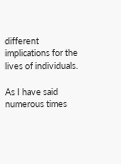different implications for the lives of individuals.

As I have said numerous times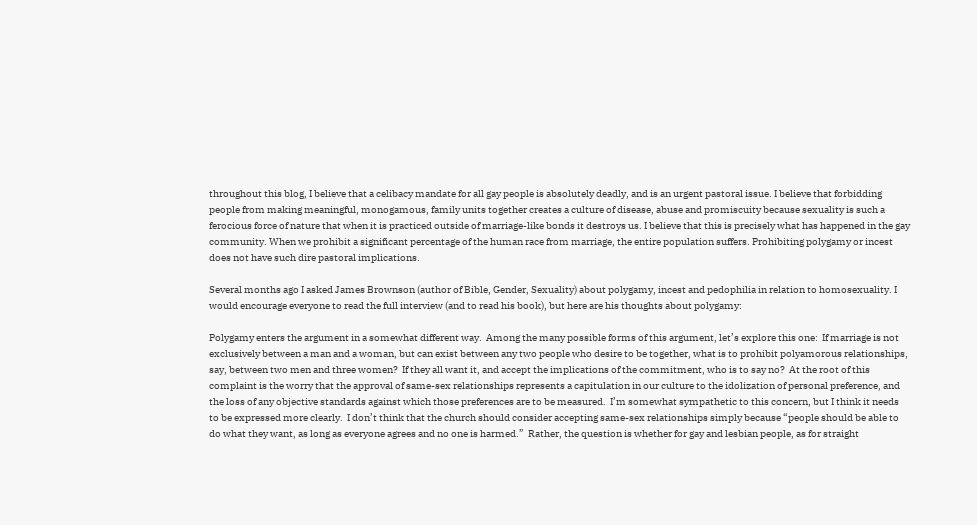throughout this blog, I believe that a celibacy mandate for all gay people is absolutely deadly, and is an urgent pastoral issue. I believe that forbidding people from making meaningful, monogamous, family units together creates a culture of disease, abuse and promiscuity because sexuality is such a ferocious force of nature that when it is practiced outside of marriage-like bonds it destroys us. I believe that this is precisely what has happened in the gay community. When we prohibit a significant percentage of the human race from marriage, the entire population suffers. Prohibiting polygamy or incest does not have such dire pastoral implications.

Several months ago I asked James Brownson (author of Bible, Gender, Sexuality) about polygamy, incest and pedophilia in relation to homosexuality. I would encourage everyone to read the full interview (and to read his book), but here are his thoughts about polygamy:

Polygamy enters the argument in a somewhat different way.  Among the many possible forms of this argument, let’s explore this one:  If marriage is not exclusively between a man and a woman, but can exist between any two people who desire to be together, what is to prohibit polyamorous relationships, say, between two men and three women?  If they all want it, and accept the implications of the commitment, who is to say no?  At the root of this complaint is the worry that the approval of same-sex relationships represents a capitulation in our culture to the idolization of personal preference, and the loss of any objective standards against which those preferences are to be measured.  I’m somewhat sympathetic to this concern, but I think it needs to be expressed more clearly.  I don’t think that the church should consider accepting same-sex relationships simply because “people should be able to do what they want, as long as everyone agrees and no one is harmed.”  Rather, the question is whether for gay and lesbian people, as for straight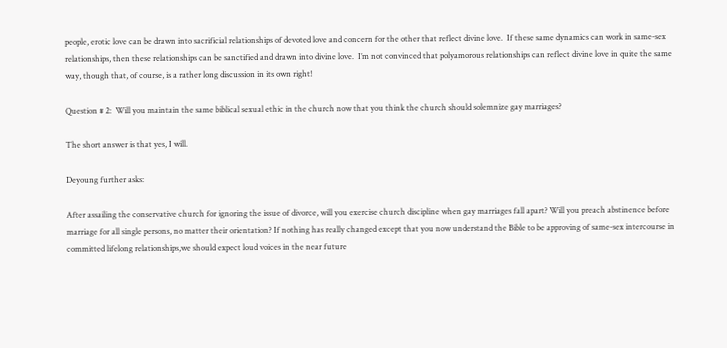people, erotic love can be drawn into sacrificial relationships of devoted love and concern for the other that reflect divine love.  If these same dynamics can work in same-sex relationships, then these relationships can be sanctified and drawn into divine love.  I’m not convinced that polyamorous relationships can reflect divine love in quite the same way, though that, of course, is a rather long discussion in its own right!

Question # 2:  Will you maintain the same biblical sexual ethic in the church now that you think the church should solemnize gay marriages?

The short answer is that yes, I will.

Deyoung further asks:

After assailing the conservative church for ignoring the issue of divorce, will you exercise church discipline when gay marriages fall apart? Will you preach abstinence before marriage for all single persons, no matter their orientation? If nothing has really changed except that you now understand the Bible to be approving of same-sex intercourse in committed lifelong relationships,we should expect loud voices in the near future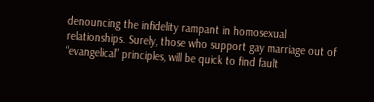denouncing the infidelity rampant in homosexual relationships. Surely, those who support gay marriage out of “evangelical” principles, will be quick to find fault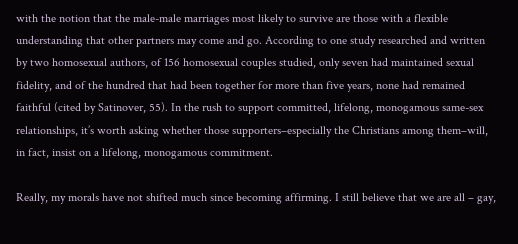with the notion that the male-male marriages most likely to survive are those with a flexible understanding that other partners may come and go. According to one study researched and written by two homosexual authors, of 156 homosexual couples studied, only seven had maintained sexual fidelity, and of the hundred that had been together for more than five years, none had remained faithful (cited by Satinover, 55). In the rush to support committed, lifelong, monogamous same-sex relationships, it’s worth asking whether those supporters–especially the Christians among them–will, in fact, insist on a lifelong, monogamous commitment.

Really, my morals have not shifted much since becoming affirming. I still believe that we are all – gay,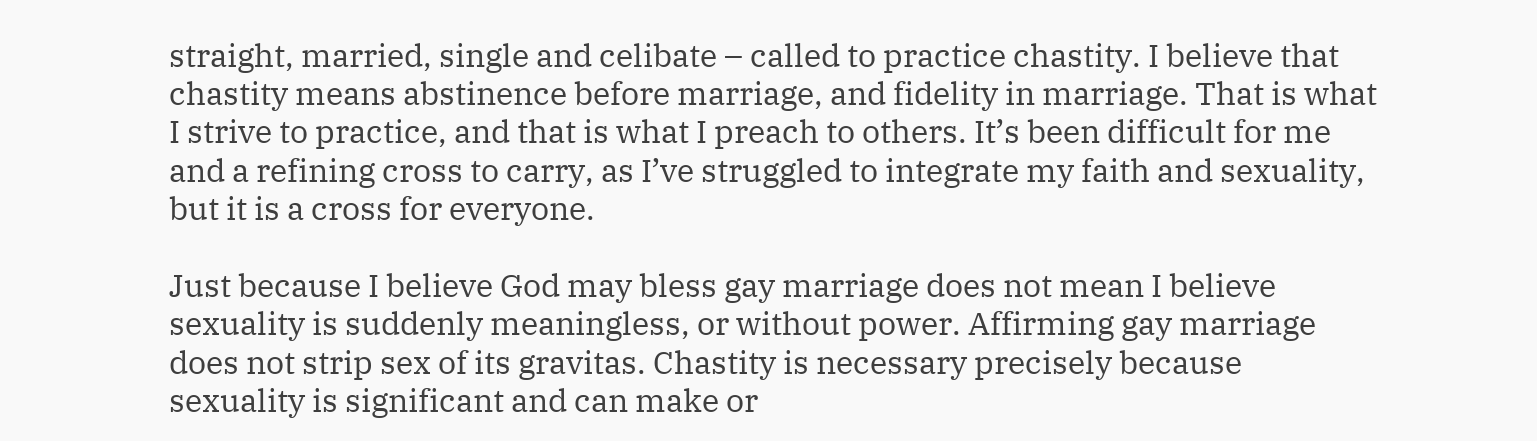straight, married, single and celibate – called to practice chastity. I believe that chastity means abstinence before marriage, and fidelity in marriage. That is what I strive to practice, and that is what I preach to others. It’s been difficult for me and a refining cross to carry, as I’ve struggled to integrate my faith and sexuality, but it is a cross for everyone.

Just because I believe God may bless gay marriage does not mean I believe sexuality is suddenly meaningless, or without power. Affirming gay marriage does not strip sex of its gravitas. Chastity is necessary precisely because sexuality is significant and can make or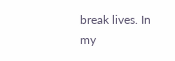break lives. In my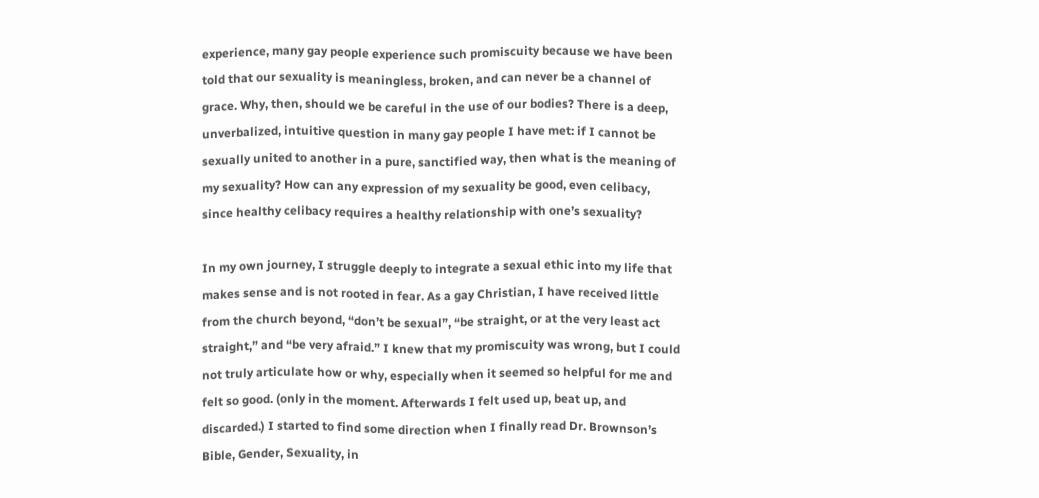experience, many gay people experience such promiscuity because we have been told that our sexuality is meaningless, broken, and can never be a channel of grace. Why, then, should we be careful in the use of our bodies? There is a deep, unverbalized, intuitive question in many gay people I have met: if I cannot be sexually united to another in a pure, sanctified way, then what is the meaning of my sexuality? How can any expression of my sexuality be good, even celibacy, since healthy celibacy requires a healthy relationship with one’s sexuality?

In my own journey, I struggle deeply to integrate a sexual ethic into my life that makes sense and is not rooted in fear. As a gay Christian, I have received little from the church beyond, “don’t be sexual”, “be straight, or at the very least act straight,” and “be very afraid.” I knew that my promiscuity was wrong, but I could not truly articulate how or why, especially when it seemed so helpful for me and felt so good. (only in the moment. Afterwards I felt used up, beat up, and discarded.) I started to find some direction when I finally read Dr. Brownson’s Bible, Gender, Sexuality, in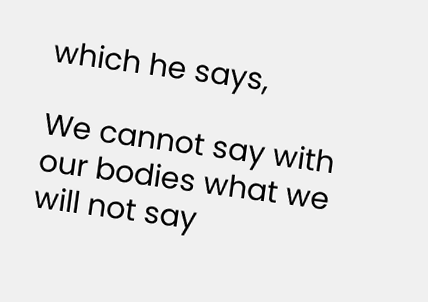which he says,

We cannot say with our bodies what we will not say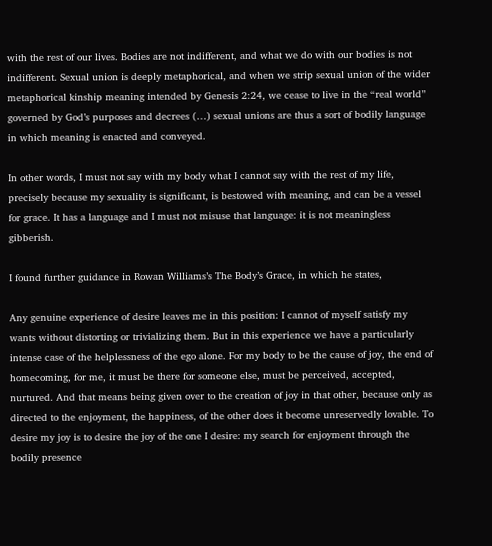with the rest of our lives. Bodies are not indifferent, and what we do with our bodies is not indifferent. Sexual union is deeply metaphorical, and when we strip sexual union of the wider metaphorical kinship meaning intended by Genesis 2:24, we cease to live in the “real world” governed by God’s purposes and decrees (…) sexual unions are thus a sort of bodily language in which meaning is enacted and conveyed.

In other words, I must not say with my body what I cannot say with the rest of my life, precisely because my sexuality is significant, is bestowed with meaning, and can be a vessel for grace. It has a language and I must not misuse that language: it is not meaningless gibberish.

I found further guidance in Rowan Williams’s The Body’s Grace, in which he states,

Any genuine experience of desire leaves me in this position: I cannot of myself satisfy my wants without distorting or trivializing them. But in this experience we have a particularly intense case of the helplessness of the ego alone. For my body to be the cause of joy, the end of homecoming, for me, it must be there for someone else, must be perceived, accepted, nurtured. And that means being given over to the creation of joy in that other, because only as directed to the enjoyment, the happiness, of the other does it become unreservedly lovable. To desire my joy is to desire the joy of the one I desire: my search for enjoyment through the bodily presence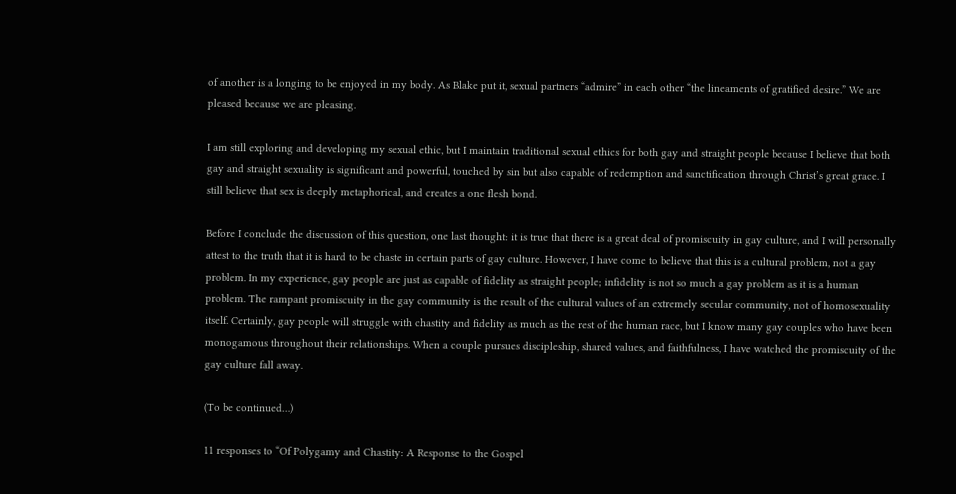of another is a longing to be enjoyed in my body. As Blake put it, sexual partners “admire” in each other “the lineaments of gratified desire.” We are pleased because we are pleasing.

I am still exploring and developing my sexual ethic, but I maintain traditional sexual ethics for both gay and straight people because I believe that both gay and straight sexuality is significant and powerful, touched by sin but also capable of redemption and sanctification through Christ’s great grace. I still believe that sex is deeply metaphorical, and creates a one flesh bond.

Before I conclude the discussion of this question, one last thought: it is true that there is a great deal of promiscuity in gay culture, and I will personally attest to the truth that it is hard to be chaste in certain parts of gay culture. However, I have come to believe that this is a cultural problem, not a gay problem. In my experience, gay people are just as capable of fidelity as straight people; infidelity is not so much a gay problem as it is a human problem. The rampant promiscuity in the gay community is the result of the cultural values of an extremely secular community, not of homosexuality itself. Certainly, gay people will struggle with chastity and fidelity as much as the rest of the human race, but I know many gay couples who have been monogamous throughout their relationships. When a couple pursues discipleship, shared values, and faithfulness, I have watched the promiscuity of the gay culture fall away.

(To be continued…)

11 responses to “Of Polygamy and Chastity: A Response to the Gospel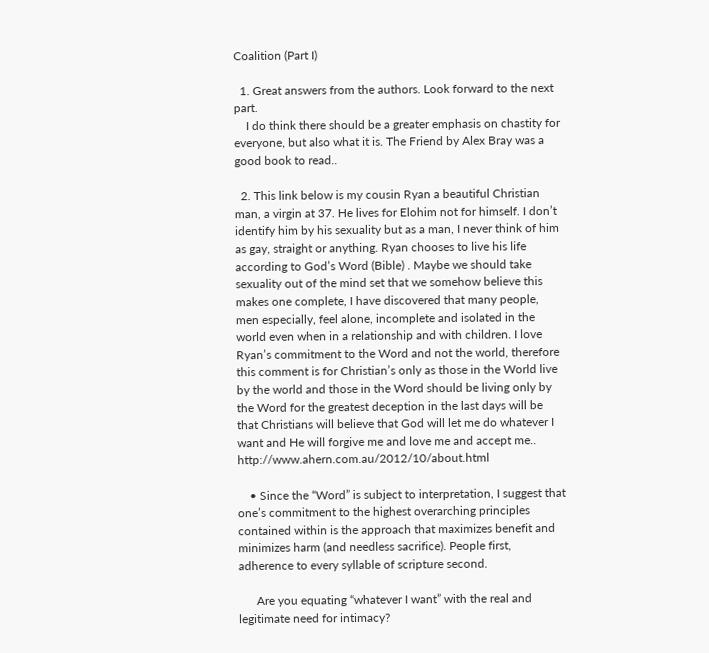Coalition (Part I)

  1. Great answers from the authors. Look forward to the next part.
    I do think there should be a greater emphasis on chastity for everyone, but also what it is. The Friend by Alex Bray was a good book to read..

  2. This link below is my cousin Ryan a beautiful Christian man, a virgin at 37. He lives for Elohim not for himself. I don’t identify him by his sexuality but as a man, I never think of him as gay, straight or anything. Ryan chooses to live his life according to God’s Word (Bible) . Maybe we should take sexuality out of the mind set that we somehow believe this makes one complete, I have discovered that many people, men especially, feel alone, incomplete and isolated in the world even when in a relationship and with children. I love Ryan’s commitment to the Word and not the world, therefore this comment is for Christian’s only as those in the World live by the world and those in the Word should be living only by the Word for the greatest deception in the last days will be that Christians will believe that God will let me do whatever I want and He will forgive me and love me and accept me.. http://www.ahern.com.au/2012/10/about.html

    • Since the “Word” is subject to interpretation, I suggest that one’s commitment to the highest overarching principles contained within is the approach that maximizes benefit and minimizes harm (and needless sacrifice). People first, adherence to every syllable of scripture second.

      Are you equating “whatever I want” with the real and legitimate need for intimacy?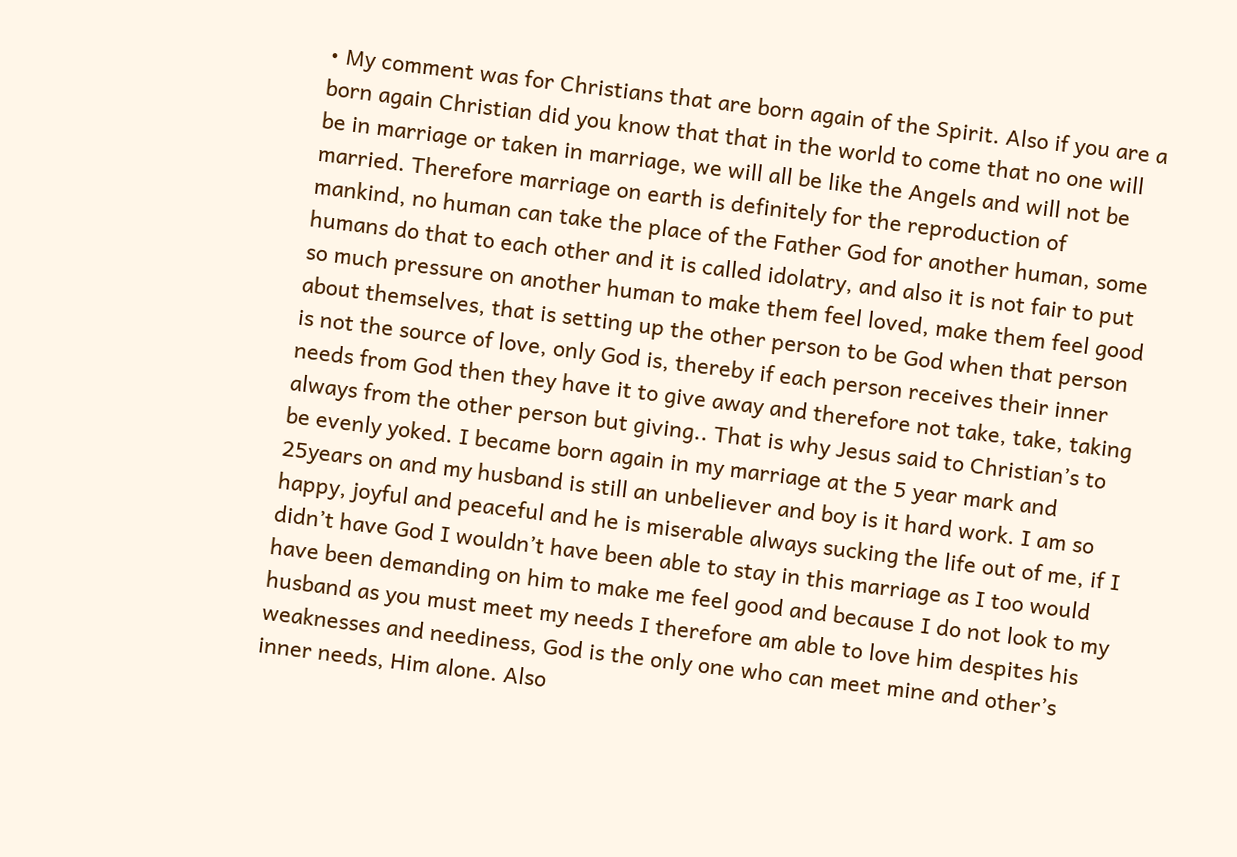• My comment was for Christians that are born again of the Spirit. Also if you are a born again Christian did you know that that in the world to come that no one will be in marriage or taken in marriage, we will all be like the Angels and will not be married. Therefore marriage on earth is definitely for the reproduction of mankind, no human can take the place of the Father God for another human, some humans do that to each other and it is called idolatry, and also it is not fair to put so much pressure on another human to make them feel loved, make them feel good about themselves, that is setting up the other person to be God when that person is not the source of love, only God is, thereby if each person receives their inner needs from God then they have it to give away and therefore not take, take, taking always from the other person but giving.. That is why Jesus said to Christian’s to be evenly yoked. I became born again in my marriage at the 5 year mark and 25years on and my husband is still an unbeliever and boy is it hard work. I am so happy, joyful and peaceful and he is miserable always sucking the life out of me, if I didn’t have God I wouldn’t have been able to stay in this marriage as I too would have been demanding on him to make me feel good and because I do not look to my husband as you must meet my needs I therefore am able to love him despites his weaknesses and neediness, God is the only one who can meet mine and other’s inner needs, Him alone. Also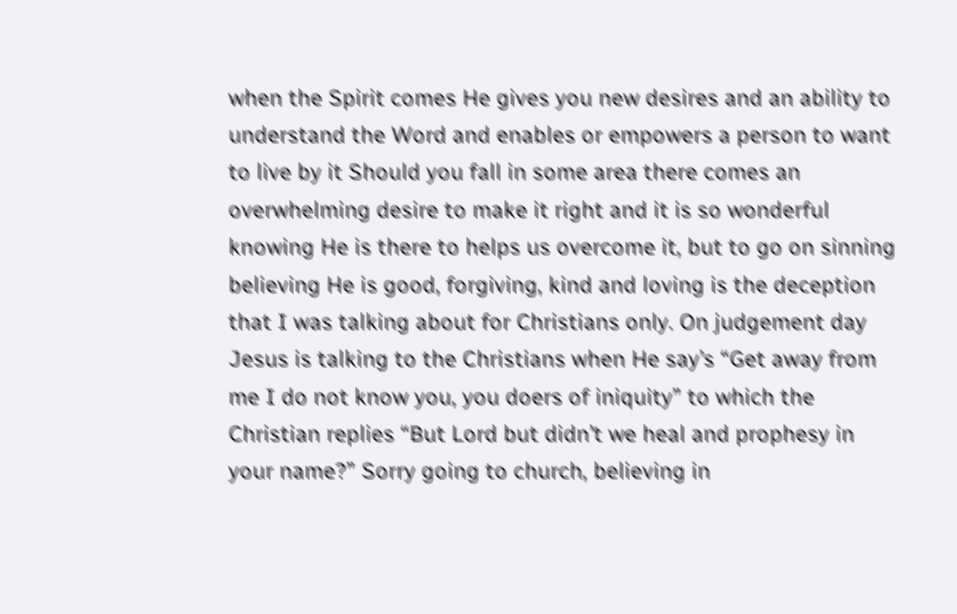when the Spirit comes He gives you new desires and an ability to understand the Word and enables or empowers a person to want to live by it Should you fall in some area there comes an overwhelming desire to make it right and it is so wonderful knowing He is there to helps us overcome it, but to go on sinning believing He is good, forgiving, kind and loving is the deception that I was talking about for Christians only. On judgement day Jesus is talking to the Christians when He say’s “Get away from me I do not know you, you doers of iniquity” to which the Christian replies “But Lord but didn’t we heal and prophesy in your name?” Sorry going to church, believing in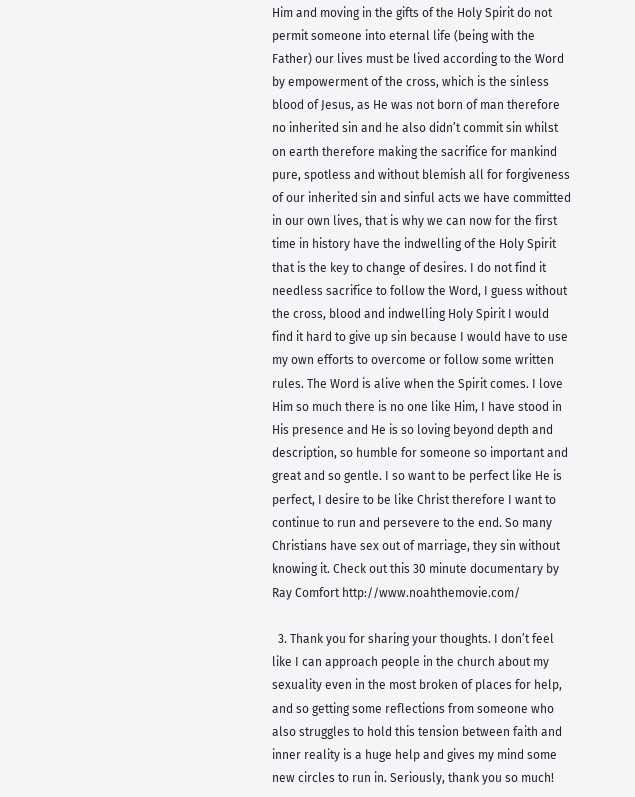Him and moving in the gifts of the Holy Spirit do not permit someone into eternal life (being with the Father) our lives must be lived according to the Word by empowerment of the cross, which is the sinless blood of Jesus, as He was not born of man therefore no inherited sin and he also didn’t commit sin whilst on earth therefore making the sacrifice for mankind pure, spotless and without blemish all for forgiveness of our inherited sin and sinful acts we have committed in our own lives, that is why we can now for the first time in history have the indwelling of the Holy Spirit that is the key to change of desires. I do not find it needless sacrifice to follow the Word, I guess without the cross, blood and indwelling Holy Spirit I would find it hard to give up sin because I would have to use my own efforts to overcome or follow some written rules. The Word is alive when the Spirit comes. I love Him so much there is no one like Him, I have stood in His presence and He is so loving beyond depth and description, so humble for someone so important and great and so gentle. I so want to be perfect like He is perfect, I desire to be like Christ therefore I want to continue to run and persevere to the end. So many Christians have sex out of marriage, they sin without knowing it. Check out this 30 minute documentary by Ray Comfort http://www.noahthemovie.com/

  3. Thank you for sharing your thoughts. I don’t feel like I can approach people in the church about my sexuality even in the most broken of places for help, and so getting some reflections from someone who also struggles to hold this tension between faith and inner reality is a huge help and gives my mind some new circles to run in. Seriously, thank you so much!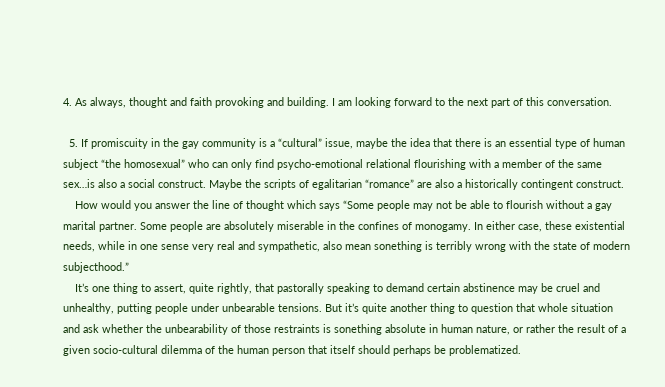4. As always, thought and faith provoking and building. I am looking forward to the next part of this conversation.

  5. If promiscuity in the gay community is a “cultural” issue, maybe the idea that there is an essential type of human subject “the homosexual” who can only find psycho-emotional relational flourishing with a member of the same sex…is also a social construct. Maybe the scripts of egalitarian “romance” are also a historically contingent construct.
    How would you answer the line of thought which says “Some people may not be able to flourish without a gay marital partner. Some people are absolutely miserable in the confines of monogamy. In either case, these existential needs, while in one sense very real and sympathetic, also mean sonething is terribly wrong with the state of modern subjecthood.”
    It’s one thing to assert, quite rightly, that pastorally speaking to demand certain abstinence may be cruel and unhealthy, putting people under unbearable tensions. But it’s quite another thing to question that whole situation and ask whether the unbearability of those restraints is sonething absolute in human nature, or rather the result of a given socio-cultural dilemma of the human person that itself should perhaps be problematized.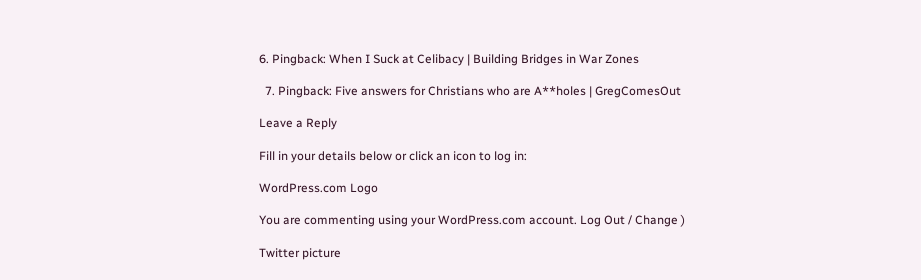6. Pingback: When I Suck at Celibacy | Building Bridges in War Zones

  7. Pingback: Five answers for Christians who are A**holes | GregComesOut

Leave a Reply

Fill in your details below or click an icon to log in:

WordPress.com Logo

You are commenting using your WordPress.com account. Log Out / Change )

Twitter picture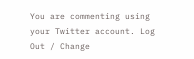You are commenting using your Twitter account. Log Out / Change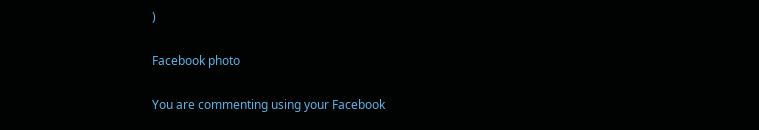)

Facebook photo

You are commenting using your Facebook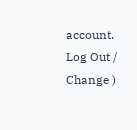account. Log Out / Change )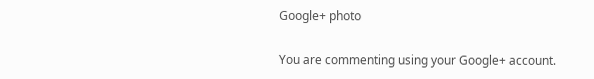Google+ photo

You are commenting using your Google+ account.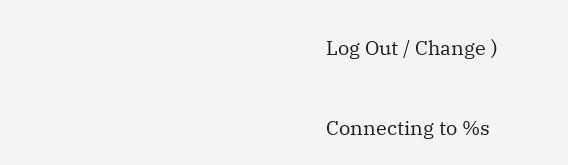Log Out / Change )

Connecting to %s